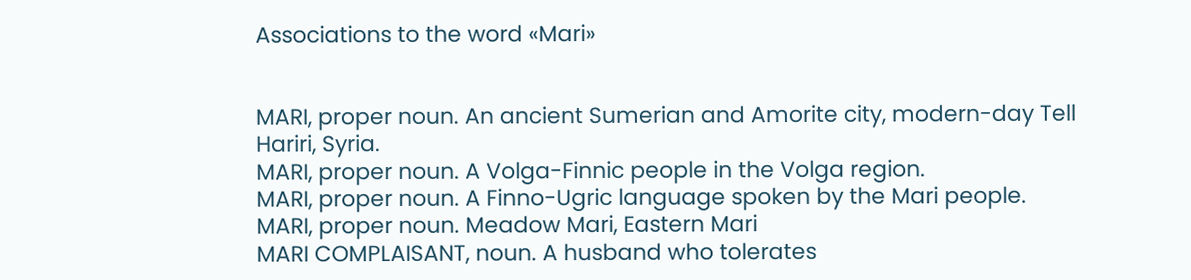Associations to the word «Mari»


MARI, proper noun. An ancient Sumerian and Amorite city, modern-day Tell Hariri, Syria.
MARI, proper noun. A Volga-Finnic people in the Volga region.
MARI, proper noun. A Finno-Ugric language spoken by the Mari people.
MARI, proper noun. Meadow Mari, Eastern Mari
MARI COMPLAISANT, noun. A husband who tolerates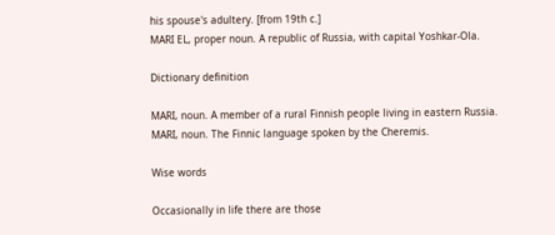his spouse's adultery. [from 19th c.]
MARI EL, proper noun. A republic of Russia, with capital Yoshkar-Ola.

Dictionary definition

MARI, noun. A member of a rural Finnish people living in eastern Russia.
MARI, noun. The Finnic language spoken by the Cheremis.

Wise words

Occasionally in life there are those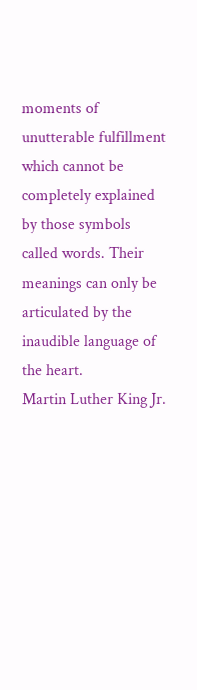moments of unutterable fulfillment which cannot be completely explained by those symbols called words. Their meanings can only be articulated by the inaudible language of the heart.
Martin Luther King Jr.